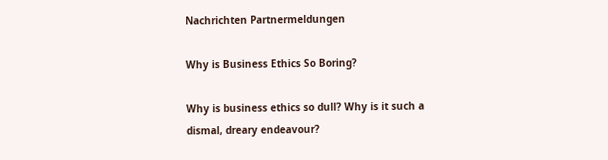Nachrichten Partnermeldungen

Why is Business Ethics So Boring?

Why is business ethics so dull? Why is it such a dismal, dreary endeavour?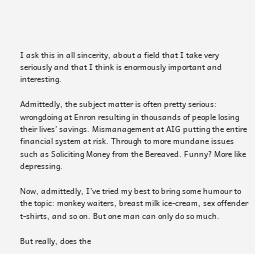I ask this in all sincerity, about a field that I take very seriously and that I think is enormously important and interesting.

Admittedly, the subject matter is often pretty serious: wrongdoing at Enron resulting in thousands of people losing their lives’ savings. Mismanagement at AIG putting the entire financial system at risk. Through to more mundane issues such as Soliciting Money from the Bereaved. Funny? More like depressing.

Now, admittedly, I’ve tried my best to bring some humour to the topic: monkey waiters, breast milk ice-cream, sex offender t-shirts, and so on. But one man can only do so much.

But really, does the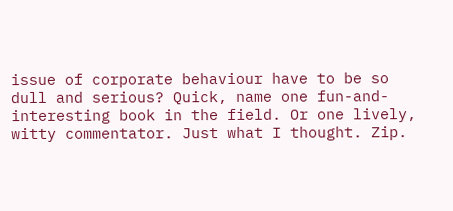issue of corporate behaviour have to be so dull and serious? Quick, name one fun-and-interesting book in the field. Or one lively, witty commentator. Just what I thought. Zip.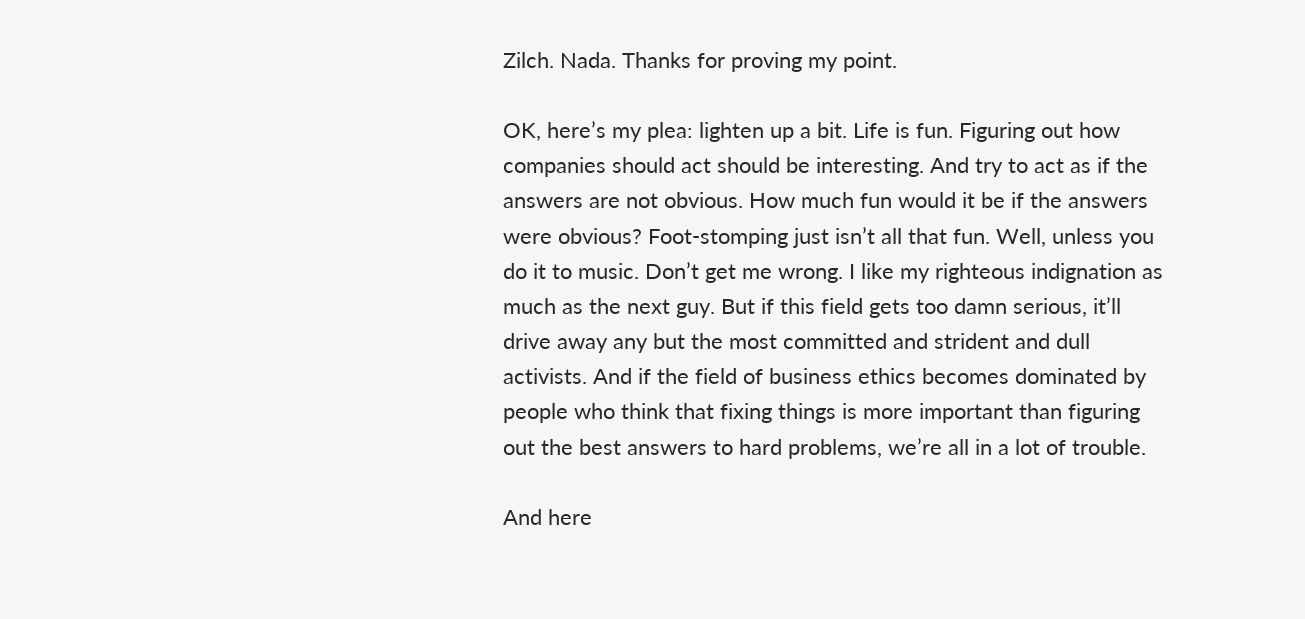Zilch. Nada. Thanks for proving my point.

OK, here’s my plea: lighten up a bit. Life is fun. Figuring out how companies should act should be interesting. And try to act as if the answers are not obvious. How much fun would it be if the answers were obvious? Foot-stomping just isn’t all that fun. Well, unless you do it to music. Don’t get me wrong. I like my righteous indignation as much as the next guy. But if this field gets too damn serious, it’ll drive away any but the most committed and strident and dull activists. And if the field of business ethics becomes dominated by people who think that fixing things is more important than figuring out the best answers to hard problems, we’re all in a lot of trouble.

And here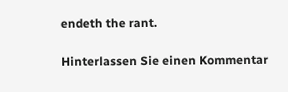endeth the rant.

Hinterlassen Sie einen Kommentar